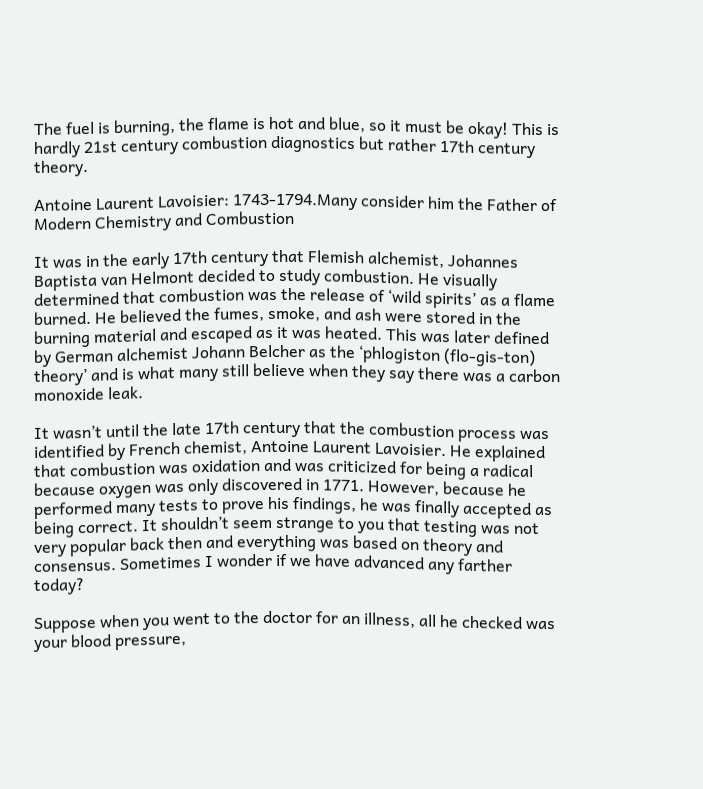The fuel is burning, the flame is hot and blue, so it must be okay! This is hardly 21st century combustion diagnostics but rather 17th century theory.

Antoine Laurent Lavoisier: 1743-1794.Many consider him the Father of Modern Chemistry and Combustion

It was in the early 17th century that Flemish alchemist, Johannes Baptista van Helmont decided to study combustion. He visually determined that combustion was the release of ‘wild spirits’ as a flame burned. He believed the fumes, smoke, and ash were stored in the burning material and escaped as it was heated. This was later defined by German alchemist Johann Belcher as the ‘phlogiston (flo-gis-ton) theory’ and is what many still believe when they say there was a carbon monoxide leak.

It wasn’t until the late 17th century that the combustion process was identified by French chemist, Antoine Laurent Lavoisier. He explained that combustion was oxidation and was criticized for being a radical because oxygen was only discovered in 1771. However, because he performed many tests to prove his findings, he was finally accepted as being correct. It shouldn’t seem strange to you that testing was not very popular back then and everything was based on theory and consensus. Sometimes I wonder if we have advanced any farther today?

Suppose when you went to the doctor for an illness, all he checked was your blood pressure,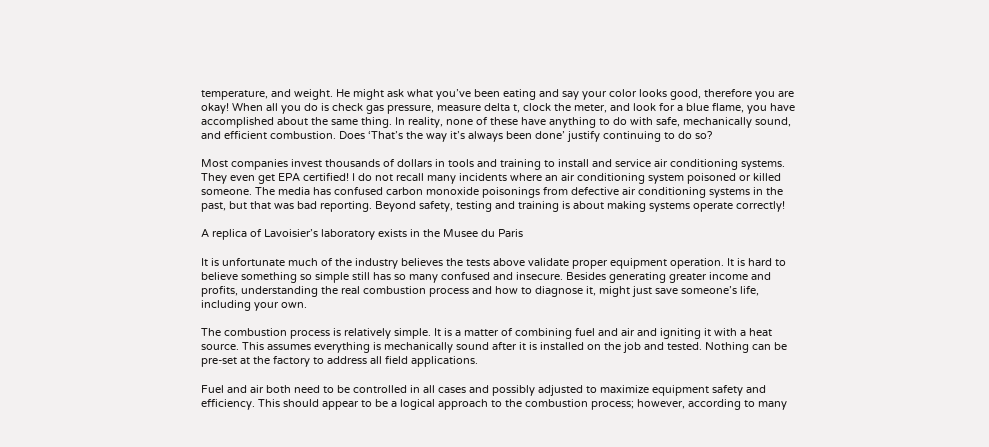temperature, and weight. He might ask what you’ve been eating and say your color looks good, therefore you are okay! When all you do is check gas pressure, measure delta t, clock the meter, and look for a blue flame, you have accomplished about the same thing. In reality, none of these have anything to do with safe, mechanically sound, and efficient combustion. Does ‘That’s the way it’s always been done’ justify continuing to do so?

Most companies invest thousands of dollars in tools and training to install and service air conditioning systems. They even get EPA certified! I do not recall many incidents where an air conditioning system poisoned or killed someone. The media has confused carbon monoxide poisonings from defective air conditioning systems in the past, but that was bad reporting. Beyond safety, testing and training is about making systems operate correctly!

A replica of Lavoisier’s laboratory exists in the Musee du Paris

It is unfortunate much of the industry believes the tests above validate proper equipment operation. It is hard to believe something so simple still has so many confused and insecure. Besides generating greater income and profits, understanding the real combustion process and how to diagnose it, might just save someone’s life, including your own.

The combustion process is relatively simple. It is a matter of combining fuel and air and igniting it with a heat source. This assumes everything is mechanically sound after it is installed on the job and tested. Nothing can be pre-set at the factory to address all field applications.

Fuel and air both need to be controlled in all cases and possibly adjusted to maximize equipment safety and efficiency. This should appear to be a logical approach to the combustion process; however, according to many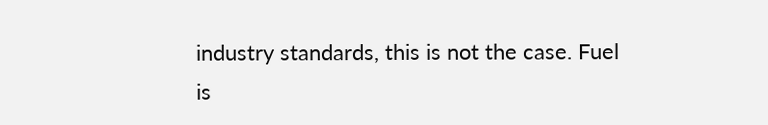industry standards, this is not the case. Fuel is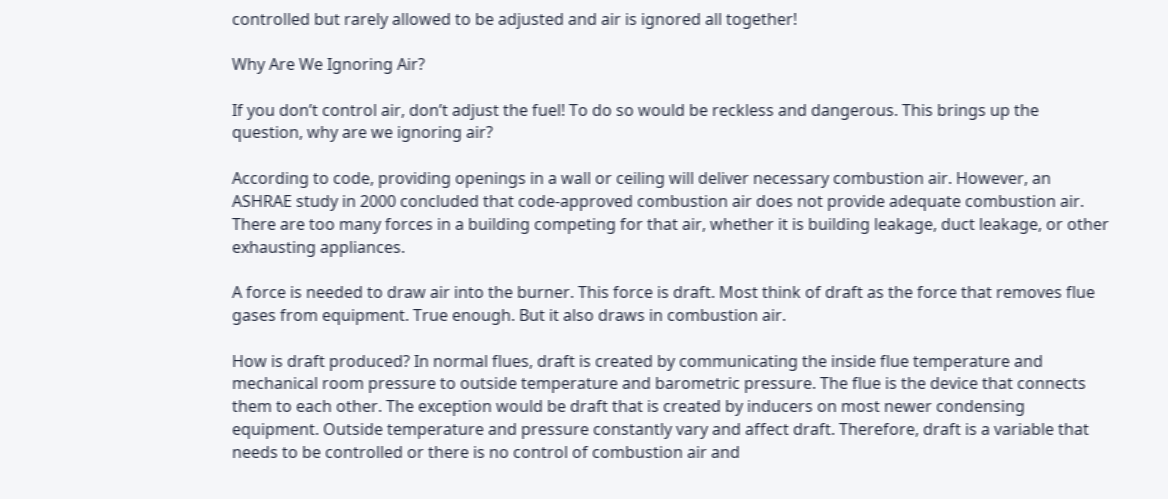controlled but rarely allowed to be adjusted and air is ignored all together!

Why Are We Ignoring Air?

If you don’t control air, don’t adjust the fuel! To do so would be reckless and dangerous. This brings up the question, why are we ignoring air?

According to code, providing openings in a wall or ceiling will deliver necessary combustion air. However, an ASHRAE study in 2000 concluded that code-approved combustion air does not provide adequate combustion air. There are too many forces in a building competing for that air, whether it is building leakage, duct leakage, or other exhausting appliances.

A force is needed to draw air into the burner. This force is draft. Most think of draft as the force that removes flue gases from equipment. True enough. But it also draws in combustion air.

How is draft produced? In normal flues, draft is created by communicating the inside flue temperature and mechanical room pressure to outside temperature and barometric pressure. The flue is the device that connects them to each other. The exception would be draft that is created by inducers on most newer condensing equipment. Outside temperature and pressure constantly vary and affect draft. Therefore, draft is a variable that needs to be controlled or there is no control of combustion air and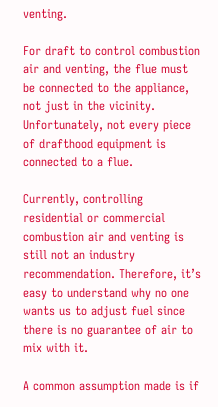venting.

For draft to control combustion air and venting, the flue must be connected to the appliance, not just in the vicinity. Unfortunately, not every piece of drafthood equipment is connected to a flue.

Currently, controlling residential or commercial combustion air and venting is still not an industry recommendation. Therefore, it’s easy to understand why no one wants us to adjust fuel since there is no guarantee of air to mix with it.

A common assumption made is if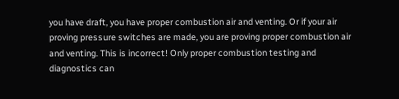you have draft, you have proper combustion air and venting. Or if your air proving pressure switches are made, you are proving proper combustion air and venting. This is incorrect! Only proper combustion testing and diagnostics can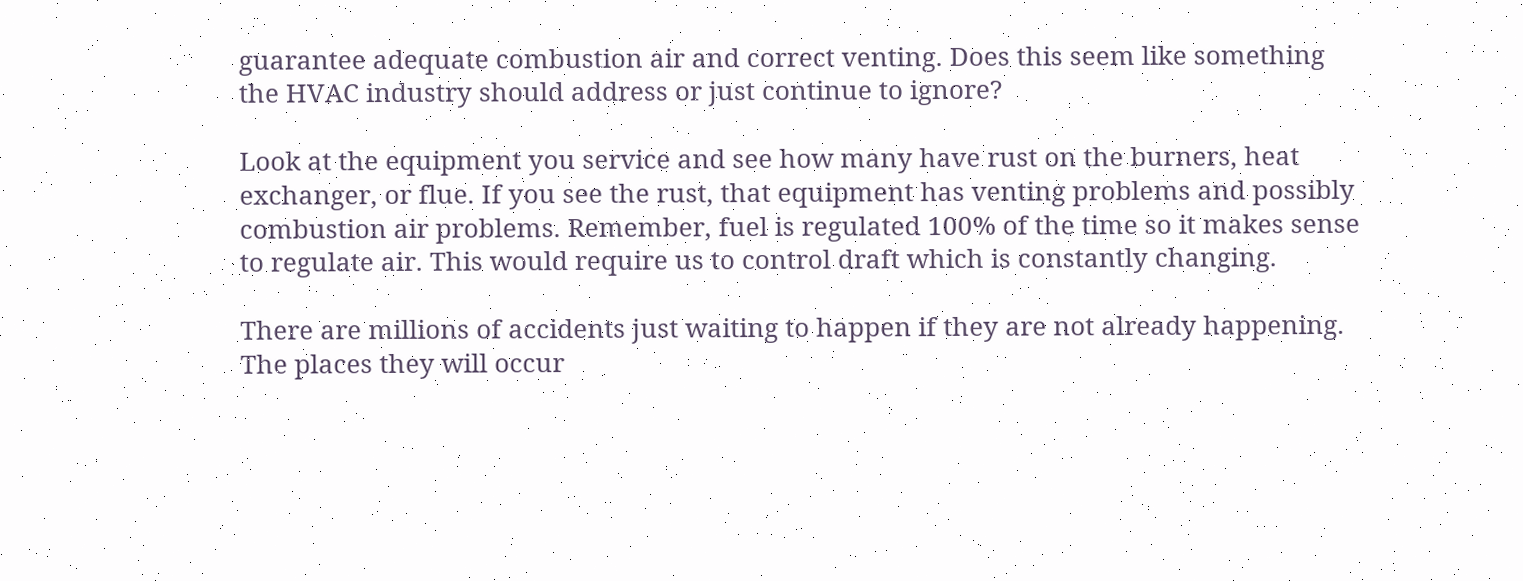guarantee adequate combustion air and correct venting. Does this seem like something the HVAC industry should address or just continue to ignore?

Look at the equipment you service and see how many have rust on the burners, heat exchanger, or flue. If you see the rust, that equipment has venting problems and possibly combustion air problems. Remember, fuel is regulated 100% of the time so it makes sense to regulate air. This would require us to control draft which is constantly changing.

There are millions of accidents just waiting to happen if they are not already happening. The places they will occur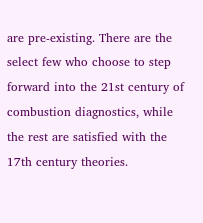are pre-existing. There are the select few who choose to step forward into the 21st century of combustion diagnostics, while the rest are satisfied with the 17th century theories.